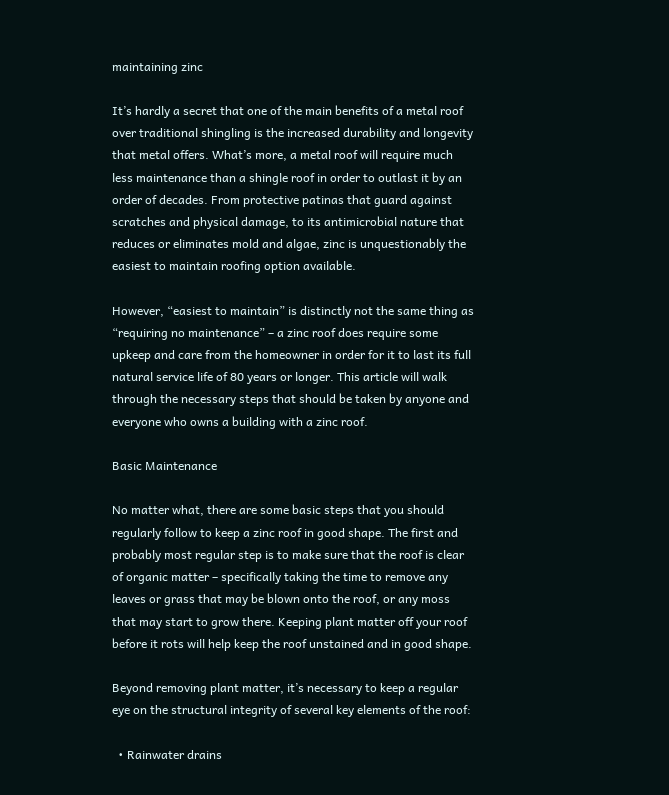maintaining zinc

It’s hardly a secret that one of the main benefits of a metal roof over traditional shingling is the increased durability and longevity that metal offers. What’s more, a metal roof will require much less maintenance than a shingle roof in order to outlast it by an order of decades. From protective patinas that guard against scratches and physical damage, to its antimicrobial nature that reduces or eliminates mold and algae, zinc is unquestionably the easiest to maintain roofing option available.

However, “easiest to maintain” is distinctly not the same thing as “requiring no maintenance” – a zinc roof does require some upkeep and care from the homeowner in order for it to last its full natural service life of 80 years or longer. This article will walk through the necessary steps that should be taken by anyone and everyone who owns a building with a zinc roof.

Basic Maintenance

No matter what, there are some basic steps that you should regularly follow to keep a zinc roof in good shape. The first and probably most regular step is to make sure that the roof is clear of organic matter – specifically taking the time to remove any leaves or grass that may be blown onto the roof, or any moss that may start to grow there. Keeping plant matter off your roof before it rots will help keep the roof unstained and in good shape.

Beyond removing plant matter, it’s necessary to keep a regular eye on the structural integrity of several key elements of the roof:

  • Rainwater drains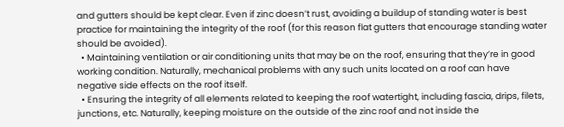and gutters should be kept clear. Even if zinc doesn’t rust, avoiding a buildup of standing water is best practice for maintaining the integrity of the roof (for this reason flat gutters that encourage standing water should be avoided).
  • Maintaining ventilation or air conditioning units that may be on the roof, ensuring that they’re in good working condition. Naturally, mechanical problems with any such units located on a roof can have negative side effects on the roof itself.
  • Ensuring the integrity of all elements related to keeping the roof watertight, including fascia, drips, filets, junctions, etc. Naturally, keeping moisture on the outside of the zinc roof and not inside the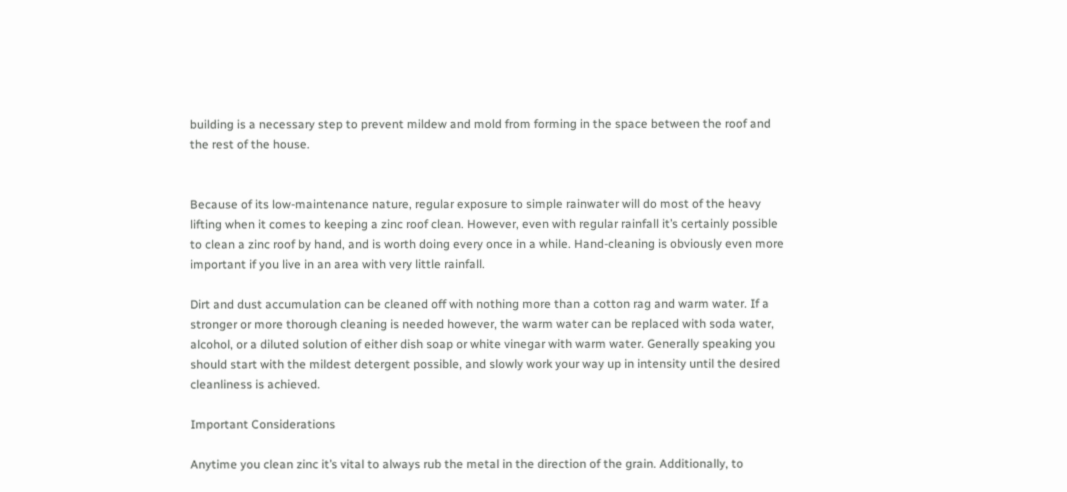building is a necessary step to prevent mildew and mold from forming in the space between the roof and the rest of the house.


Because of its low-maintenance nature, regular exposure to simple rainwater will do most of the heavy lifting when it comes to keeping a zinc roof clean. However, even with regular rainfall it’s certainly possible to clean a zinc roof by hand, and is worth doing every once in a while. Hand-cleaning is obviously even more important if you live in an area with very little rainfall.

Dirt and dust accumulation can be cleaned off with nothing more than a cotton rag and warm water. If a stronger or more thorough cleaning is needed however, the warm water can be replaced with soda water, alcohol, or a diluted solution of either dish soap or white vinegar with warm water. Generally speaking you should start with the mildest detergent possible, and slowly work your way up in intensity until the desired cleanliness is achieved.

Important Considerations

Anytime you clean zinc it’s vital to always rub the metal in the direction of the grain. Additionally, to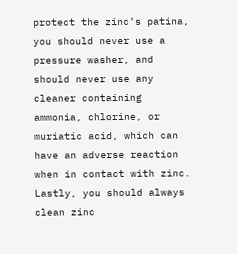protect the zinc’s patina, you should never use a pressure washer, and should never use any cleaner containing ammonia, chlorine, or muriatic acid, which can have an adverse reaction when in contact with zinc. Lastly, you should always clean zinc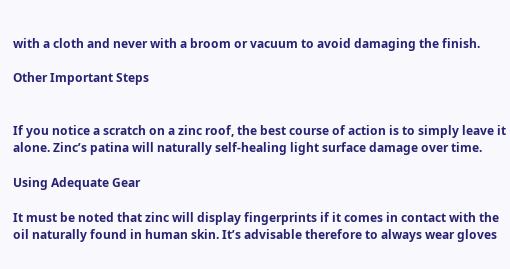with a cloth and never with a broom or vacuum to avoid damaging the finish.

Other Important Steps


If you notice a scratch on a zinc roof, the best course of action is to simply leave it alone. Zinc’s patina will naturally self-healing light surface damage over time.

Using Adequate Gear

It must be noted that zinc will display fingerprints if it comes in contact with the oil naturally found in human skin. It’s advisable therefore to always wear gloves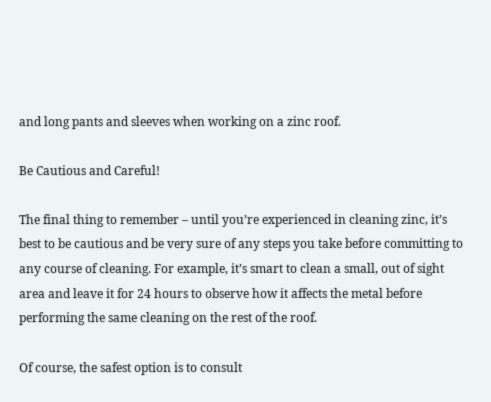and long pants and sleeves when working on a zinc roof.

Be Cautious and Careful!

The final thing to remember – until you’re experienced in cleaning zinc, it’s best to be cautious and be very sure of any steps you take before committing to any course of cleaning. For example, it’s smart to clean a small, out of sight area and leave it for 24 hours to observe how it affects the metal before performing the same cleaning on the rest of the roof.

Of course, the safest option is to consult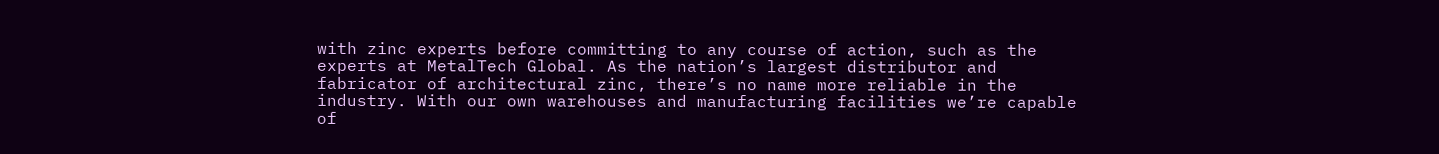with zinc experts before committing to any course of action, such as the experts at MetalTech Global. As the nation’s largest distributor and fabricator of architectural zinc, there’s no name more reliable in the industry. With our own warehouses and manufacturing facilities we’re capable of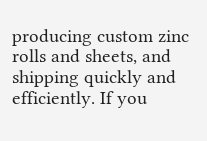producing custom zinc rolls and sheets, and shipping quickly and efficiently. If you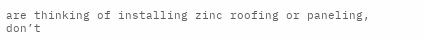are thinking of installing zinc roofing or paneling, don’t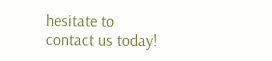hesitate to contact us today!